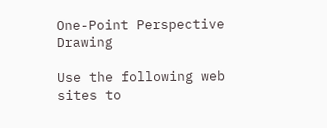One-Point Perspective Drawing

Use the following web sites to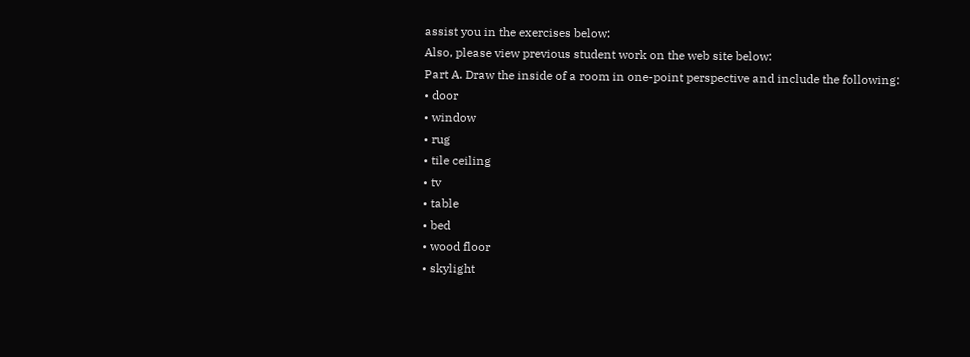assist you in the exercises below:
Also, please view previous student work on the web site below:
Part A. Draw the inside of a room in one-point perspective and include the following:
• door
• window
• rug
• tile ceiling
• tv
• table
• bed
• wood floor
• skylight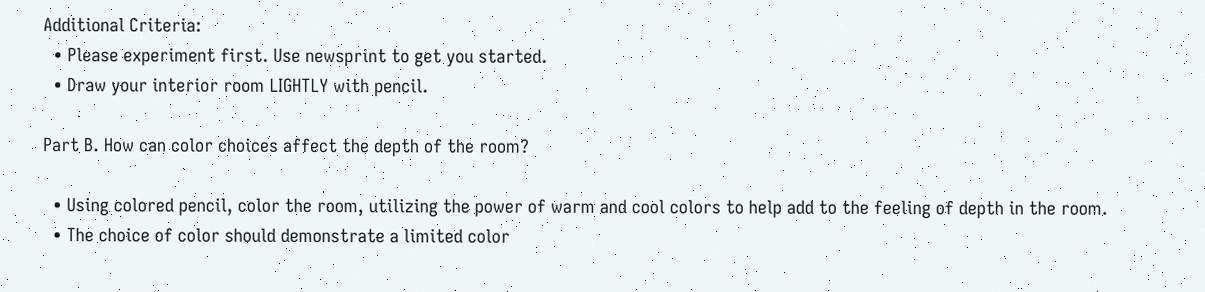Additional Criteria:
  • Please experiment first. Use newsprint to get you started.
  • Draw your interior room LIGHTLY with pencil.

Part B. How can color choices affect the depth of the room?

  • Using colored pencil, color the room, utilizing the power of warm and cool colors to help add to the feeling of depth in the room.
  • The choice of color should demonstrate a limited color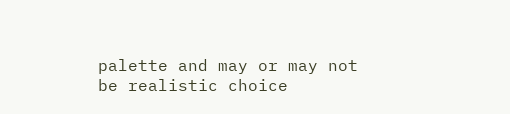palette and may or may not be realistic choice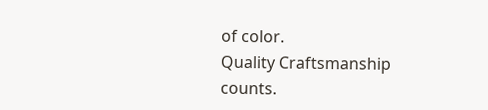of color.
Quality Craftsmanship counts.